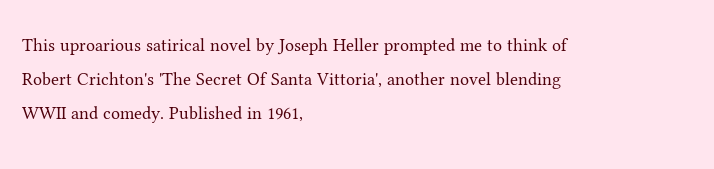This uproarious satirical novel by Joseph Heller prompted me to think of Robert Crichton's 'The Secret Of Santa Vittoria', another novel blending WWII and comedy. Published in 1961,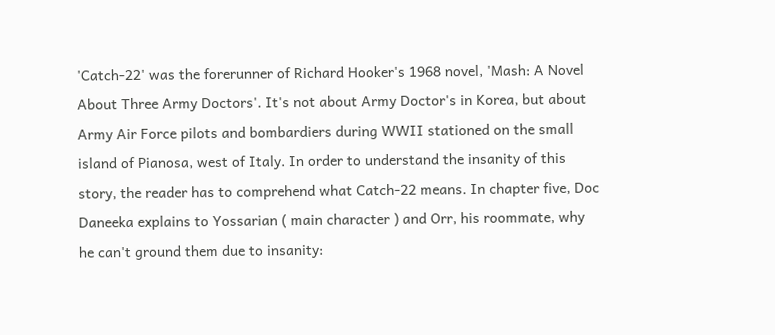'Catch-22' was the forerunner of Richard Hooker's 1968 novel, 'Mash: A Novel About Three Army Doctors'. It's not about Army Doctor's in Korea, but about Army Air Force pilots and bombardiers during WWII stationed on the small island of Pianosa, west of Italy. In order to understand the insanity of this story, the reader has to comprehend what Catch-22 means. In chapter five, Doc Daneeka explains to Yossarian ( main character ) and Orr, his roommate, why he can't ground them due to insanity: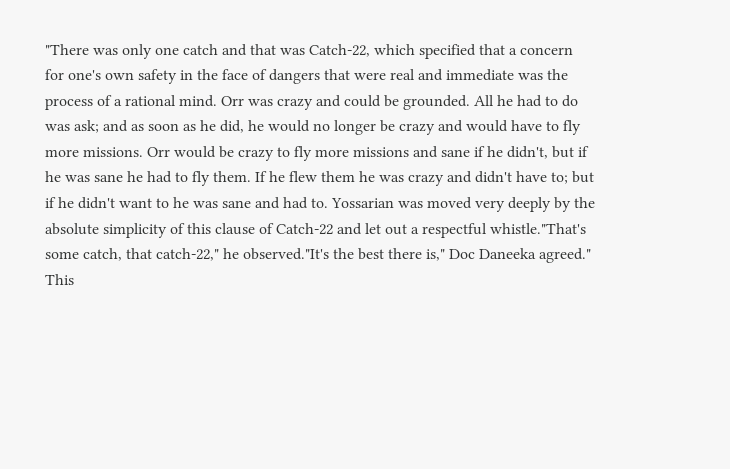"There was only one catch and that was Catch-22, which specified that a concern for one's own safety in the face of dangers that were real and immediate was the process of a rational mind. Orr was crazy and could be grounded. All he had to do was ask; and as soon as he did, he would no longer be crazy and would have to fly more missions. Orr would be crazy to fly more missions and sane if he didn't, but if he was sane he had to fly them. If he flew them he was crazy and didn't have to; but if he didn't want to he was sane and had to. Yossarian was moved very deeply by the absolute simplicity of this clause of Catch-22 and let out a respectful whistle."That's some catch, that catch-22," he observed."It's the best there is," Doc Daneeka agreed." This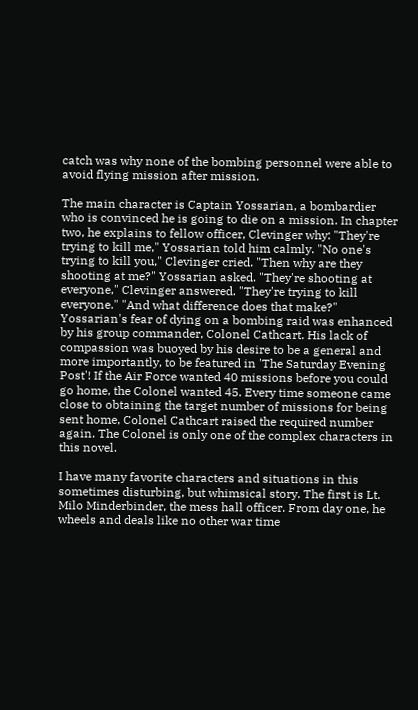catch was why none of the bombing personnel were able to avoid flying mission after mission.

The main character is Captain Yossarian, a bombardier who is convinced he is going to die on a mission. In chapter two, he explains to fellow officer, Clevinger why: "They're trying to kill me," Yossarian told him calmly. "No one's trying to kill you," Clevinger cried. "Then why are they shooting at me?" Yossarian asked. "They're shooting at everyone," Clevinger answered. "They're trying to kill everyone." "And what difference does that make?" Yossarian's fear of dying on a bombing raid was enhanced by his group commander, Colonel Cathcart. His lack of compassion was buoyed by his desire to be a general and more importantly, to be featured in 'The Saturday Evening Post'! If the Air Force wanted 40 missions before you could go home, the Colonel wanted 45. Every time someone came close to obtaining the target number of missions for being sent home, Colonel Cathcart raised the required number again. The Colonel is only one of the complex characters in this novel.

I have many favorite characters and situations in this sometimes disturbing, but whimsical story. The first is Lt. Milo Minderbinder, the mess hall officer. From day one, he wheels and deals like no other war time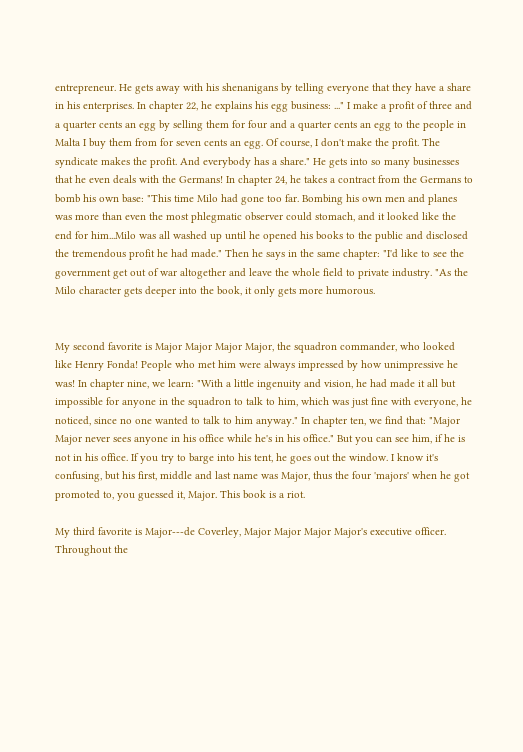entrepreneur. He gets away with his shenanigans by telling everyone that they have a share in his enterprises. In chapter 22, he explains his egg business: ..." I make a profit of three and a quarter cents an egg by selling them for four and a quarter cents an egg to the people in Malta I buy them from for seven cents an egg. Of course, I don't make the profit. The syndicate makes the profit. And everybody has a share." He gets into so many businesses that he even deals with the Germans! In chapter 24, he takes a contract from the Germans to bomb his own base: "This time Milo had gone too far. Bombing his own men and planes was more than even the most phlegmatic observer could stomach, and it looked like the end for him...Milo was all washed up until he opened his books to the public and disclosed the tremendous profit he had made." Then he says in the same chapter: "I'd like to see the government get out of war altogether and leave the whole field to private industry. "As the Milo character gets deeper into the book, it only gets more humorous.


My second favorite is Major Major Major Major, the squadron commander, who looked like Henry Fonda! People who met him were always impressed by how unimpressive he was! In chapter nine, we learn: "With a little ingenuity and vision, he had made it all but impossible for anyone in the squadron to talk to him, which was just fine with everyone, he noticed, since no one wanted to talk to him anyway." In chapter ten, we find that: "Major Major never sees anyone in his office while he's in his office." But you can see him, if he is not in his office. If you try to barge into his tent, he goes out the window. I know it's confusing, but his first, middle and last name was Major, thus the four 'majors' when he got promoted to, you guessed it, Major. This book is a riot.

My third favorite is Major---de Coverley, Major Major Major Major's executive officer. Throughout the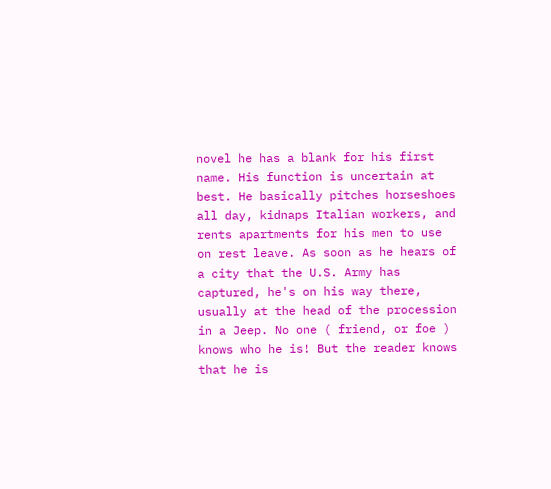novel he has a blank for his first name. His function is uncertain at best. He basically pitches horseshoes all day, kidnaps Italian workers, and rents apartments for his men to use on rest leave. As soon as he hears of a city that the U.S. Army has captured, he's on his way there, usually at the head of the procession in a Jeep. No one ( friend, or foe ) knows who he is! But the reader knows that he is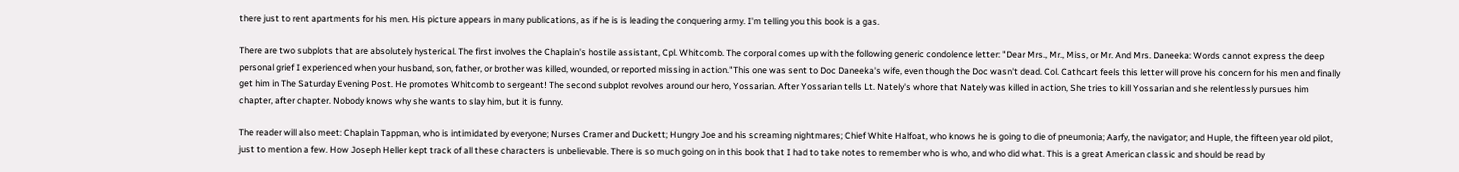there just to rent apartments for his men. His picture appears in many publications, as if he is is leading the conquering army. I'm telling you this book is a gas.

There are two subplots that are absolutely hysterical. The first involves the Chaplain's hostile assistant, Cpl. Whitcomb. The corporal comes up with the following generic condolence letter: "Dear Mrs., Mr., Miss, or Mr. And Mrs. Daneeka: Words cannot express the deep personal grief I experienced when your husband, son, father, or brother was killed, wounded, or reported missing in action."This one was sent to Doc Daneeka's wife, even though the Doc wasn't dead. Col. Cathcart feels this letter will prove his concern for his men and finally get him in The Saturday Evening Post. He promotes Whitcomb to sergeant! The second subplot revolves around our hero, Yossarian. After Yossarian tells Lt. Nately's whore that Nately was killed in action, She tries to kill Yossarian and she relentlessly pursues him chapter, after chapter. Nobody knows why she wants to slay him, but it is funny.

The reader will also meet: Chaplain Tappman, who is intimidated by everyone; Nurses Cramer and Duckett; Hungry Joe and his screaming nightmares; Chief White Halfoat, who knows he is going to die of pneumonia; Aarfy, the navigator; and Huple, the fifteen year old pilot, just to mention a few. How Joseph Heller kept track of all these characters is unbelievable. There is so much going on in this book that I had to take notes to remember who is who, and who did what. This is a great American classic and should be read by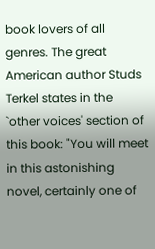book lovers of all genres. The great American author Studs Terkel states in the `other voices' section of this book: "You will meet in this astonishing novel, certainly one of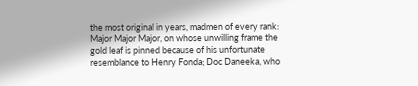the most original in years, madmen of every rank: Major Major Major, on whose unwilling frame the gold leaf is pinned because of his unfortunate resemblance to Henry Fonda; Doc Daneeka, who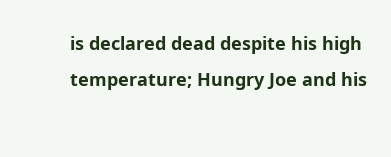is declared dead despite his high temperature; Hungry Joe and his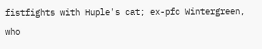fistfights with Huple's cat; ex-pfc Wintergreen, who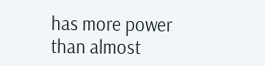has more power than almost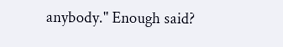anybody." Enough said?